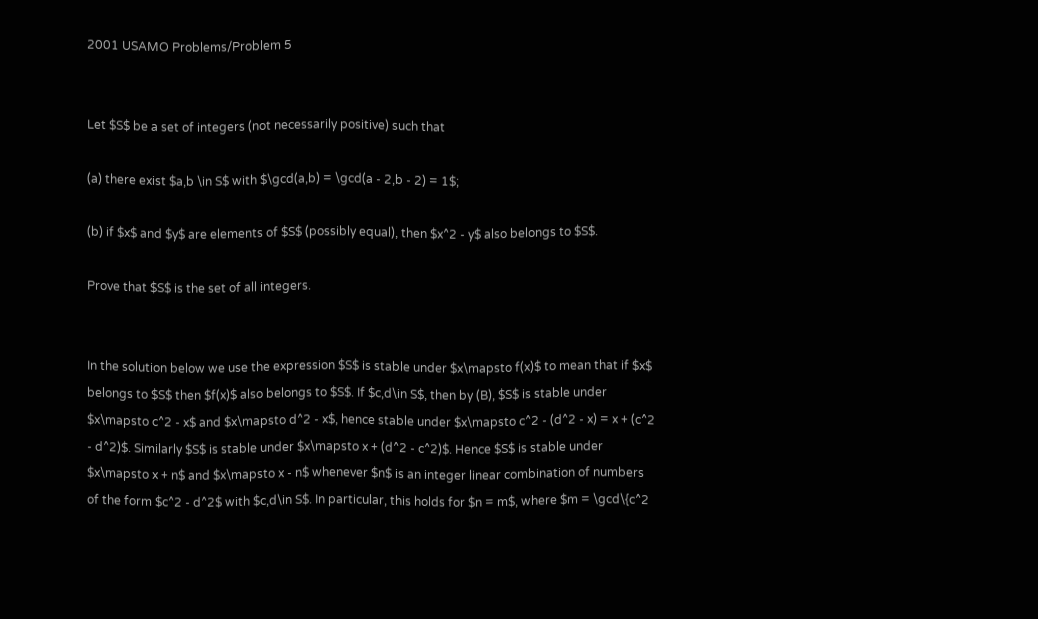2001 USAMO Problems/Problem 5


Let $S$ be a set of integers (not necessarily positive) such that

(a) there exist $a,b \in S$ with $\gcd(a,b) = \gcd(a - 2,b - 2) = 1$;

(b) if $x$ and $y$ are elements of $S$ (possibly equal), then $x^2 - y$ also belongs to $S$.

Prove that $S$ is the set of all integers.


In the solution below we use the expression $S$ is stable under $x\mapsto f(x)$ to mean that if $x$ belongs to $S$ then $f(x)$ also belongs to $S$. If $c,d\in S$, then by (B), $S$ is stable under $x\mapsto c^2 - x$ and $x\mapsto d^2 - x$, hence stable under $x\mapsto c^2 - (d^2 - x) = x + (c^2 - d^2)$. Similarly $S$ is stable under $x\mapsto x + (d^2 - c^2)$. Hence $S$ is stable under $x\mapsto x + n$ and $x\mapsto x - n$ whenever $n$ is an integer linear combination of numbers of the form $c^2 - d^2$ with $c,d\in S$. In particular, this holds for $n = m$, where $m = \gcd\{c^2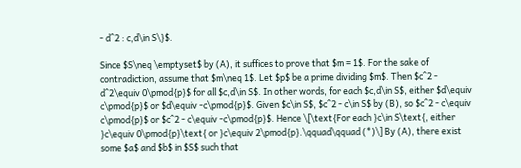- d^2 : c,d\in S\}$.

Since $S\neq \emptyset$ by (A), it suffices to prove that $m = 1$. For the sake of contradiction, assume that $m\neq 1$. Let $p$ be a prime dividing $m$. Then $c^2 - d^2\equiv 0\pmod{p}$ for all $c,d\in S$. In other words, for each $c,d\in S$, either $d\equiv c\pmod{p}$ or $d\equiv -c\pmod{p}$. Given $c\in S$, $c^2 - c\in S$ by (B), so $c^2 - c\equiv c\pmod{p}$ or $c^2 - c\equiv -c\pmod{p}$. Hence \[\text{For each }c\in S\text{, either }c\equiv 0\pmod{p}\text{ or }c\equiv 2\pmod{p}.\qquad\qquad (*)\] By (A), there exist some $a$ and $b$ in $S$ such that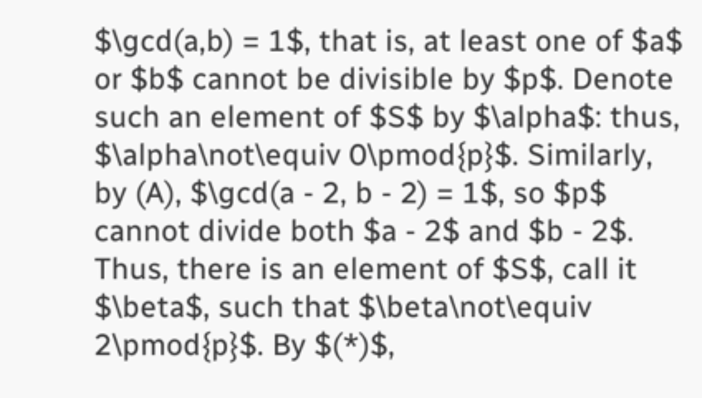$\gcd(a,b) = 1$, that is, at least one of $a$ or $b$ cannot be divisible by $p$. Denote such an element of $S$ by $\alpha$: thus, $\alpha\not\equiv 0\pmod{p}$. Similarly, by (A), $\gcd(a - 2, b - 2) = 1$, so $p$ cannot divide both $a - 2$ and $b - 2$. Thus, there is an element of $S$, call it $\beta$, such that $\beta\not\equiv 2\pmod{p}$. By $(*)$,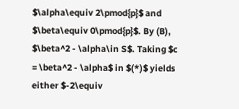$\alpha\equiv 2\pmod{p}$ and $\beta\equiv 0\pmod{p}$. By (B), $\beta^2 - \alpha\in S$. Taking $c = \beta^2 - \alpha$ in $(*)$ yields either $-2\equiv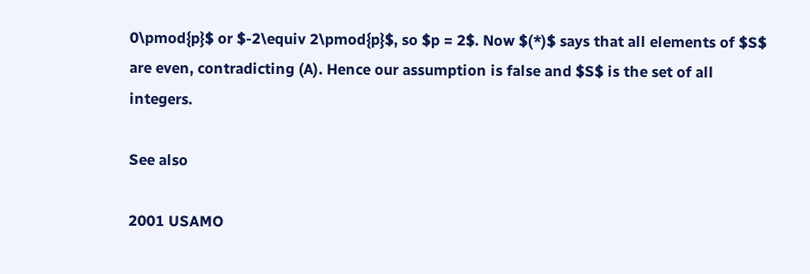0\pmod{p}$ or $-2\equiv 2\pmod{p}$, so $p = 2$. Now $(*)$ says that all elements of $S$ are even, contradicting (A). Hence our assumption is false and $S$ is the set of all integers.

See also

2001 USAMO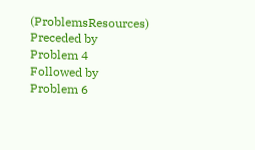(ProblemsResources)
Preceded by
Problem 4
Followed by
Problem 6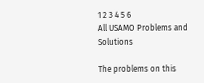1 2 3 4 5 6
All USAMO Problems and Solutions

The problems on this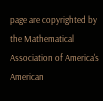page are copyrighted by the Mathematical Association of America's American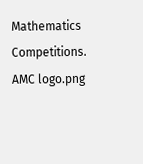Mathematics Competitions. AMC logo.png